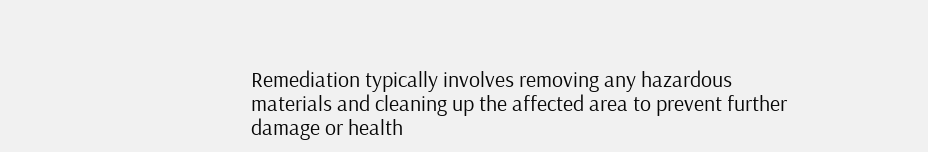Remediation typically involves removing any hazardous materials and cleaning up the affected area to prevent further damage or health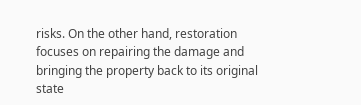risks. On the other hand, restoration focuses on repairing the damage and bringing the property back to its original state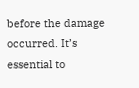before the damage occurred. It’s essential to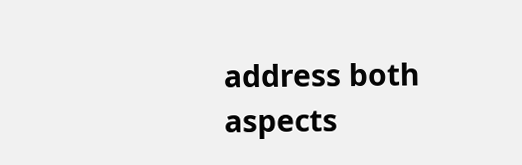address both aspects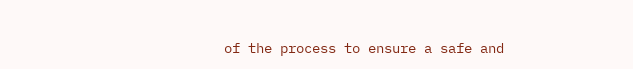of the process to ensure a safe and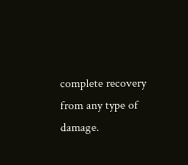complete recovery from any type of damage.